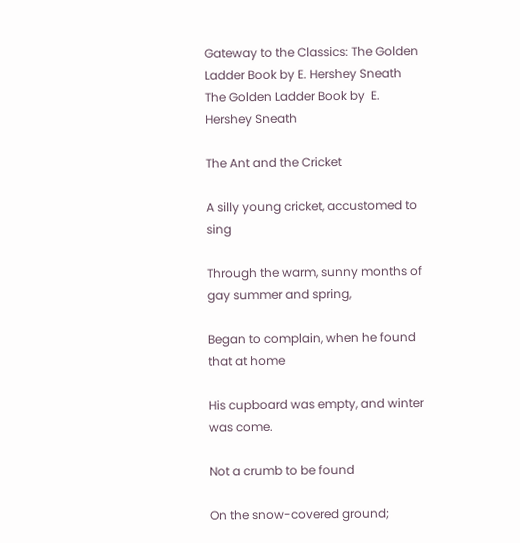Gateway to the Classics: The Golden Ladder Book by E. Hershey Sneath
The Golden Ladder Book by  E. Hershey Sneath

The Ant and the Cricket

A silly young cricket, accustomed to sing

Through the warm, sunny months of gay summer and spring,

Began to complain, when he found that at home

His cupboard was empty, and winter was come.

Not a crumb to be found

On the snow-covered ground;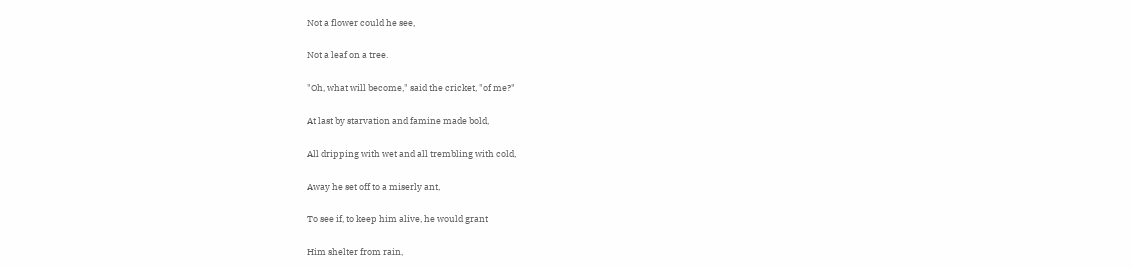Not a flower could he see,

Not a leaf on a tree.

"Oh, what will become," said the cricket, "of me?"

At last by starvation and famine made bold,

All dripping with wet and all trembling with cold,

Away he set off to a miserly ant,

To see if, to keep him alive, he would grant

Him shelter from rain,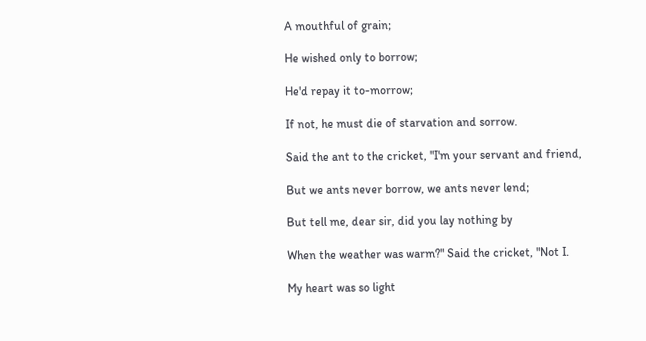A mouthful of grain;

He wished only to borrow;

He'd repay it to-morrow;

If not, he must die of starvation and sorrow.

Said the ant to the cricket, "I'm your servant and friend,

But we ants never borrow, we ants never lend;

But tell me, dear sir, did you lay nothing by

When the weather was warm?" Said the cricket, "Not I.

My heart was so light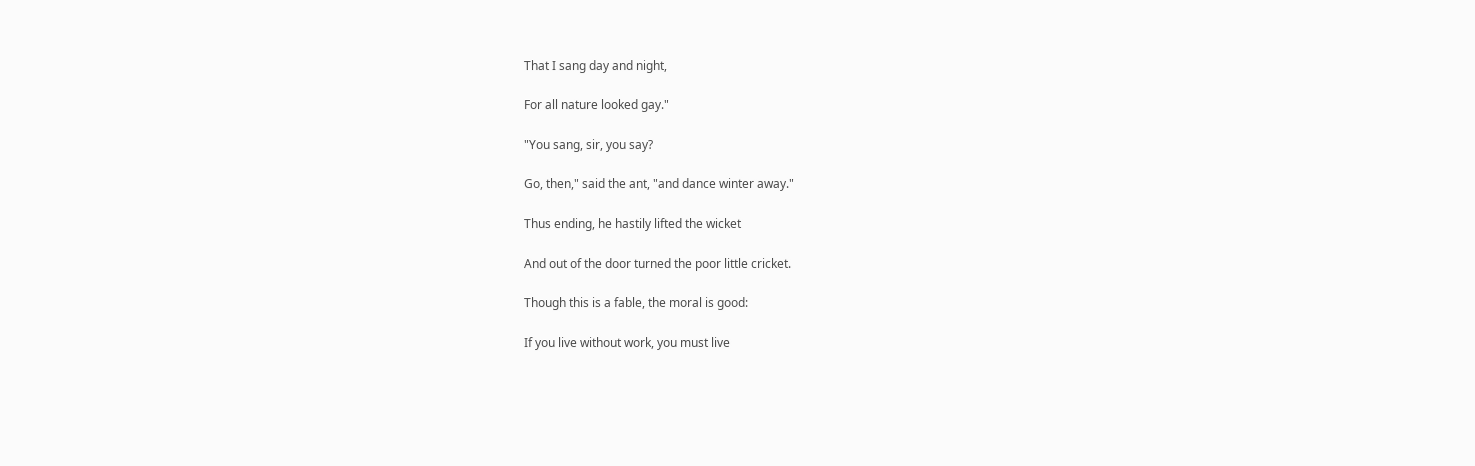That I sang day and night,

For all nature looked gay."

"You sang, sir, you say?

Go, then," said the ant, "and dance winter away."

Thus ending, he hastily lifted the wicket

And out of the door turned the poor little cricket.

Though this is a fable, the moral is good:

If you live without work, you must live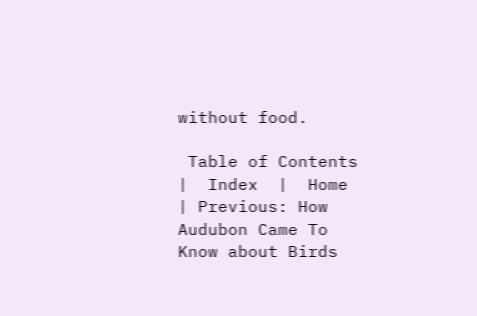without food.

 Table of Contents  |  Index  |  Home  | Previous: How Audubon Came To Know about Birds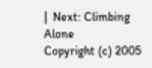|  Next: Climbing Alone
Copyright (c) 2005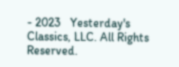- 2023   Yesterday's Classics, LLC. All Rights Reserved.